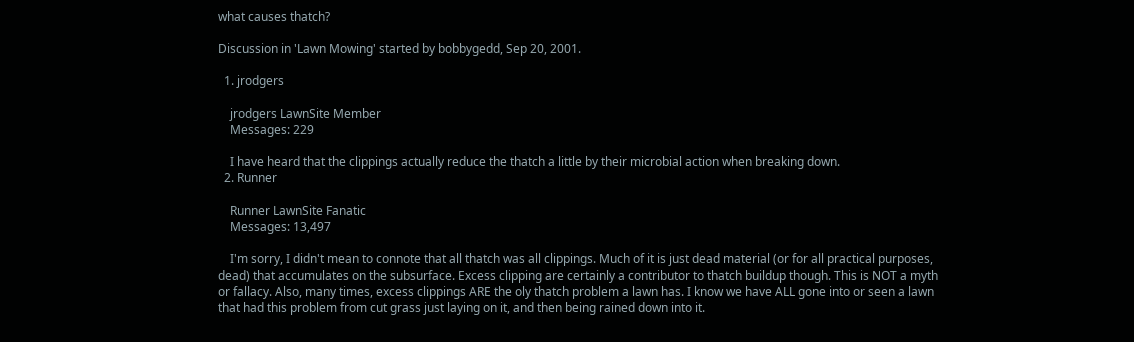what causes thatch?

Discussion in 'Lawn Mowing' started by bobbygedd, Sep 20, 2001.

  1. jrodgers

    jrodgers LawnSite Member
    Messages: 229

    I have heard that the clippings actually reduce the thatch a little by their microbial action when breaking down.
  2. Runner

    Runner LawnSite Fanatic
    Messages: 13,497

    I'm sorry, I didn't mean to connote that all thatch was all clippings. Much of it is just dead material (or for all practical purposes, dead) that accumulates on the subsurface. Excess clipping are certainly a contributor to thatch buildup though. This is NOT a myth or fallacy. Also, many times, excess clippings ARE the oly thatch problem a lawn has. I know we have ALL gone into or seen a lawn that had this problem from cut grass just laying on it, and then being rained down into it.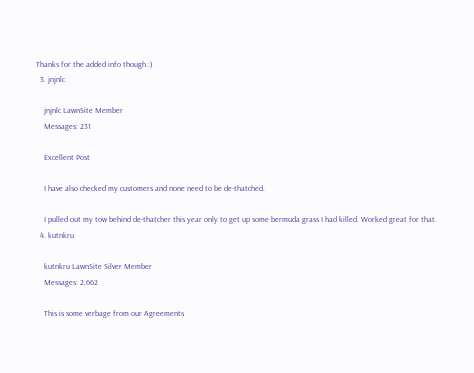Thanks for the added info though.:)
  3. jnjnlc

    jnjnlc LawnSite Member
    Messages: 231

    Excellent Post

    I have also checked my customers and none need to be de-thatched.

    I pulled out my tow behind de-thatcher this year only to get up some bermuda grass I had killed. Worked great for that.
  4. kutnkru

    kutnkru LawnSite Silver Member
    Messages: 2,662

    This is some verbage from our Agreements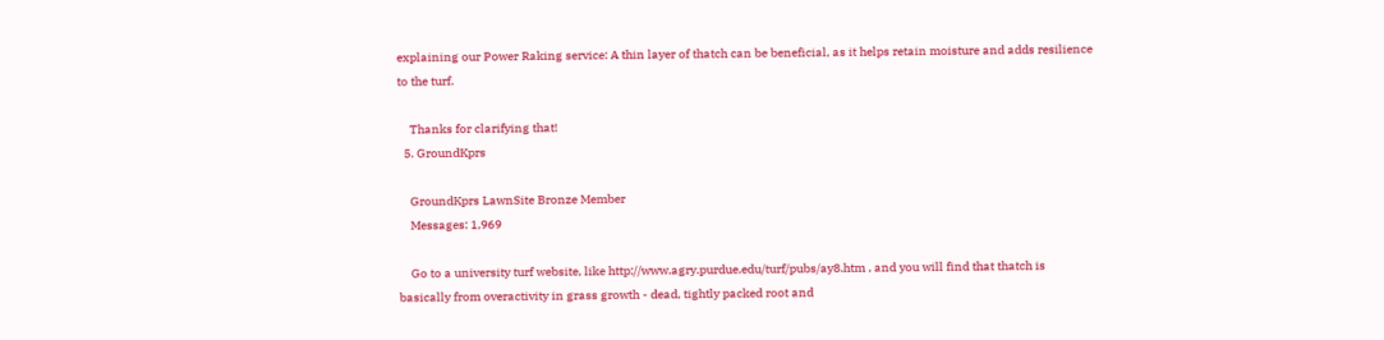explaining our Power Raking service: A thin layer of thatch can be beneficial, as it helps retain moisture and adds resilience to the turf.

    Thanks for clarifying that!
  5. GroundKprs

    GroundKprs LawnSite Bronze Member
    Messages: 1,969

    Go to a university turf website, like http://www.agry.purdue.edu/turf/pubs/ay8.htm , and you will find that thatch is basically from overactivity in grass growth - dead, tightly packed root and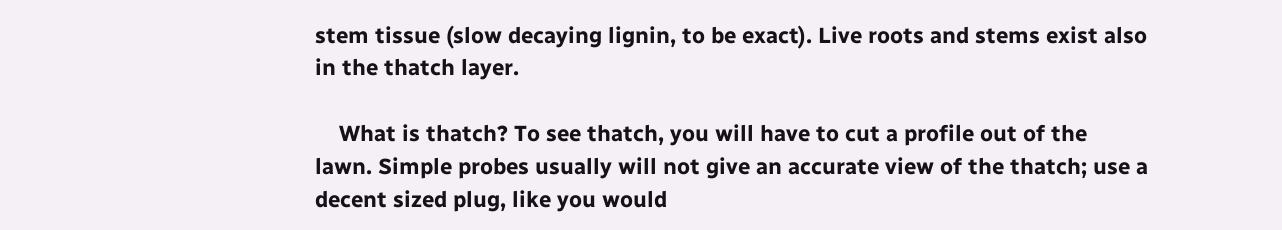stem tissue (slow decaying lignin, to be exact). Live roots and stems exist also in the thatch layer.

    What is thatch? To see thatch, you will have to cut a profile out of the lawn. Simple probes usually will not give an accurate view of the thatch; use a decent sized plug, like you would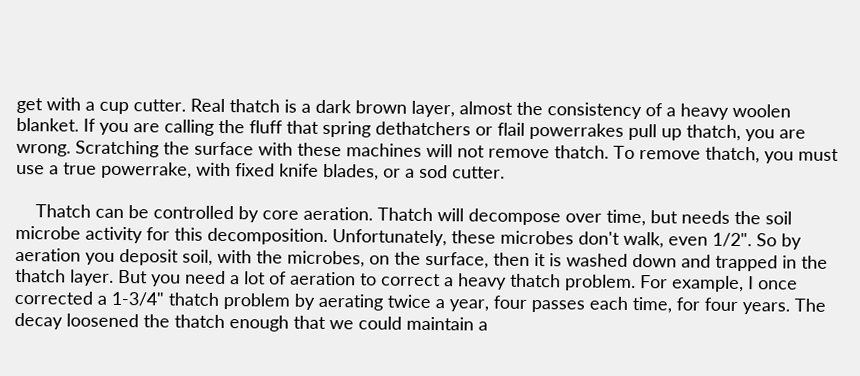get with a cup cutter. Real thatch is a dark brown layer, almost the consistency of a heavy woolen blanket. If you are calling the fluff that spring dethatchers or flail powerrakes pull up thatch, you are wrong. Scratching the surface with these machines will not remove thatch. To remove thatch, you must use a true powerrake, with fixed knife blades, or a sod cutter.

    Thatch can be controlled by core aeration. Thatch will decompose over time, but needs the soil microbe activity for this decomposition. Unfortunately, these microbes don't walk, even 1/2". So by aeration you deposit soil, with the microbes, on the surface, then it is washed down and trapped in the thatch layer. But you need a lot of aeration to correct a heavy thatch problem. For example, I once corrected a 1-3/4" thatch problem by aerating twice a year, four passes each time, for four years. The decay loosened the thatch enough that we could maintain a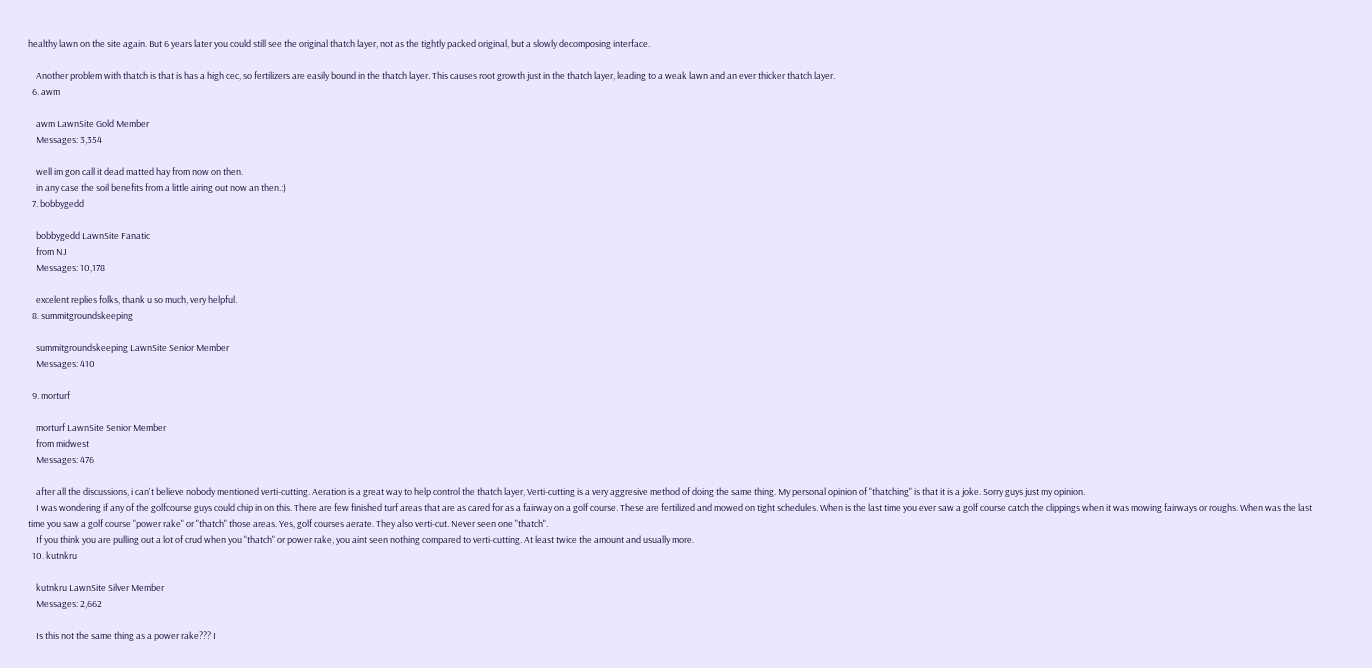healthy lawn on the site again. But 6 years later you could still see the original thatch layer, not as the tightly packed original, but a slowly decomposing interface.

    Another problem with thatch is that is has a high cec, so fertilizers are easily bound in the thatch layer. This causes root growth just in the thatch layer, leading to a weak lawn and an ever thicker thatch layer.
  6. awm

    awm LawnSite Gold Member
    Messages: 3,354

    well im gon call it dead matted hay from now on then.
    in any case the soil benefits from a little airing out now an then.:)
  7. bobbygedd

    bobbygedd LawnSite Fanatic
    from NJ
    Messages: 10,178

    excelent replies folks, thank u so much, very helpful.
  8. summitgroundskeeping

    summitgroundskeeping LawnSite Senior Member
    Messages: 410

  9. morturf

    morturf LawnSite Senior Member
    from midwest
    Messages: 476

    after all the discussions, i can't believe nobody mentioned verti-cutting. Aeration is a great way to help control the thatch layer, Verti-cutting is a very aggresive method of doing the same thing. My personal opinion of "thatching" is that it is a joke. Sorry guys just my opinion.
    I was wondering if any of the golfcourse guys could chip in on this. There are few finished turf areas that are as cared for as a fairway on a golf course. These are fertilized and mowed on tight schedules. When is the last time you ever saw a golf course catch the clippings when it was mowing fairways or roughs. When was the last time you saw a golf course "power rake" or "thatch" those areas. Yes, golf courses aerate. They also verti-cut. Never seen one "thatch".
    If you think you are pulling out a lot of crud when you "thatch" or power rake, you aint seen nothing compared to verti-cutting. At least twice the amount and usually more.
  10. kutnkru

    kutnkru LawnSite Silver Member
    Messages: 2,662

    Is this not the same thing as a power rake??? I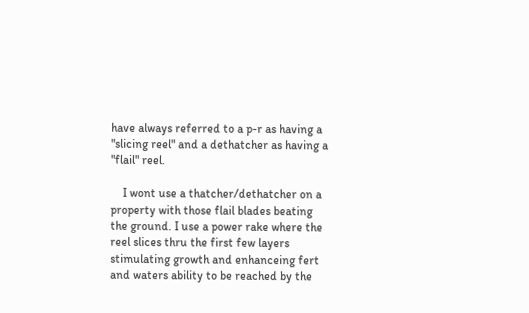have always referred to a p-r as having a "slicing reel" and a dethatcher as having a "flail" reel.

    I wont use a thatcher/dethatcher on a property with those flail blades beating the ground. I use a power rake where the reel slices thru the first few layers stimulating growth and enhanceing fert and waters ability to be reached by the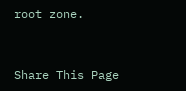root zone.


Share This Page